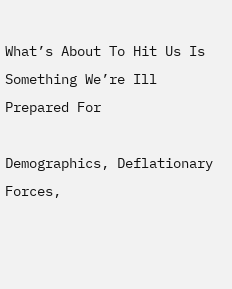What’s About To Hit Us Is Something We’re Ill Prepared For

Demographics, Deflationary Forces,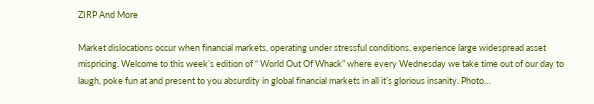ZIRP And More

Market dislocations occur when financial markets, operating under stressful conditions, experience large widespread asset mispricing. Welcome to this week’s edition of “ World Out Of Whack” where every Wednesday we take time out of our day to laugh, poke fun at and present to you absurdity in global financial markets in all it’s glorious insanity. Photo…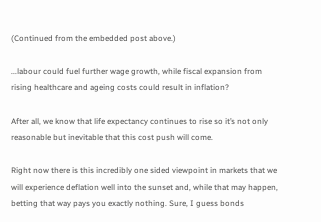(Continued from the embedded post above.)

...labour could fuel further wage growth, while fiscal expansion from rising healthcare and ageing costs could result in inflation?

After all, we know that life expectancy continues to rise so it’s not only reasonable but inevitable that this cost push will come.

Right now there is this incredibly one sided viewpoint in markets that we will experience deflation well into the sunset and, while that may happen, betting that way pays you exactly nothing. Sure, I guess bonds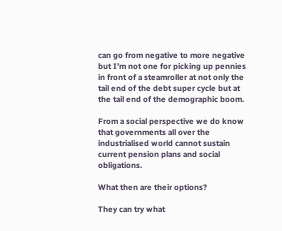can go from negative to more negative but I’m not one for picking up pennies in front of a steamroller at not only the tail end of the debt super cycle but at the tail end of the demographic boom.

From a social perspective we do know that governments all over the industrialised world cannot sustain current pension plans and social obligations.

What then are their options?

They can try what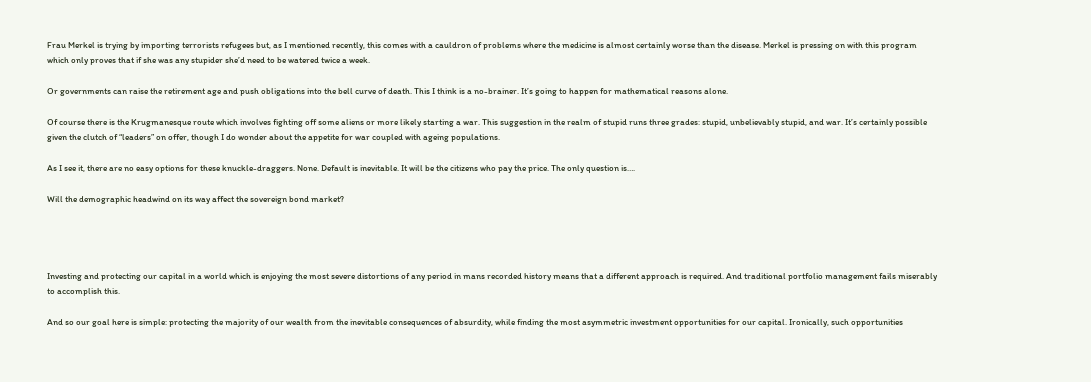Frau Merkel is trying by importing terrorists refugees but, as I mentioned recently, this comes with a cauldron of problems where the medicine is almost certainly worse than the disease. Merkel is pressing on with this program which only proves that if she was any stupider she’d need to be watered twice a week.

Or governments can raise the retirement age and push obligations into the bell curve of death. This I think is a no-brainer. It’s going to happen for mathematical reasons alone.

Of course there is the Krugmanesque route which involves fighting off some aliens or more likely starting a war. This suggestion in the realm of stupid runs three grades: stupid, unbelievably stupid, and war. It’s certainly possible given the clutch of “leaders” on offer, though I do wonder about the appetite for war coupled with ageing populations.

As I see it, there are no easy options for these knuckle-draggers. None. Default is inevitable. It will be the citizens who pay the price. The only question is….

Will the demographic headwind on its way affect the sovereign bond market?




Investing and protecting our capital in a world which is enjoying the most severe distortions of any period in mans recorded history means that a different approach is required. And traditional portfolio management fails miserably to accomplish this.

And so our goal here is simple: protecting the majority of our wealth from the inevitable consequences of absurdity, while finding the most asymmetric investment opportunities for our capital. Ironically, such opportunities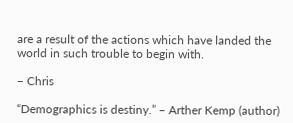are a result of the actions which have landed the world in such trouble to begin with.

– Chris

“Demographics is destiny.” – Arther Kemp (author)